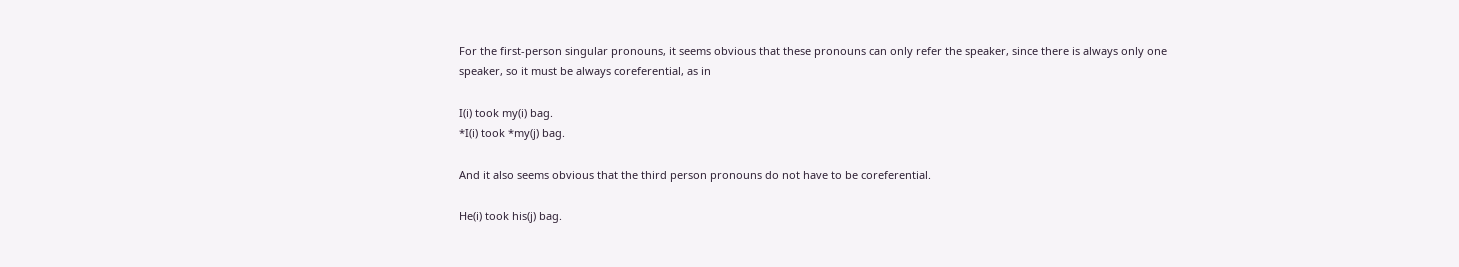For the first-person singular pronouns, it seems obvious that these pronouns can only refer the speaker, since there is always only one speaker, so it must be always coreferential, as in

I(i) took my(i) bag.
*I(i) took *my(j) bag.

And it also seems obvious that the third person pronouns do not have to be coreferential.

He(i) took his(j) bag.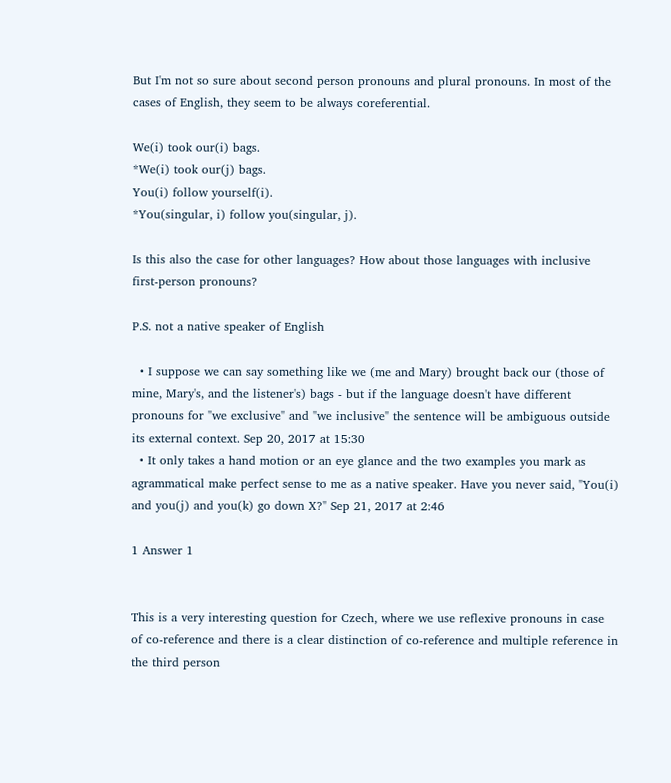But I'm not so sure about second person pronouns and plural pronouns. In most of the cases of English, they seem to be always coreferential.

We(i) took our(i) bags.
*We(i) took our(j) bags.
You(i) follow yourself(i).
*You(singular, i) follow you(singular, j).

Is this also the case for other languages? How about those languages with inclusive first-person pronouns?

P.S. not a native speaker of English

  • I suppose we can say something like we (me and Mary) brought back our (those of mine, Mary's, and the listener's) bags - but if the language doesn't have different pronouns for "we exclusive" and "we inclusive" the sentence will be ambiguous outside its external context. Sep 20, 2017 at 15:30
  • It only takes a hand motion or an eye glance and the two examples you mark as agrammatical make perfect sense to me as a native speaker. Have you never said, "You(i) and you(j) and you(k) go down X?" Sep 21, 2017 at 2:46

1 Answer 1


This is a very interesting question for Czech, where we use reflexive pronouns in case of co-reference and there is a clear distinction of co-reference and multiple reference in the third person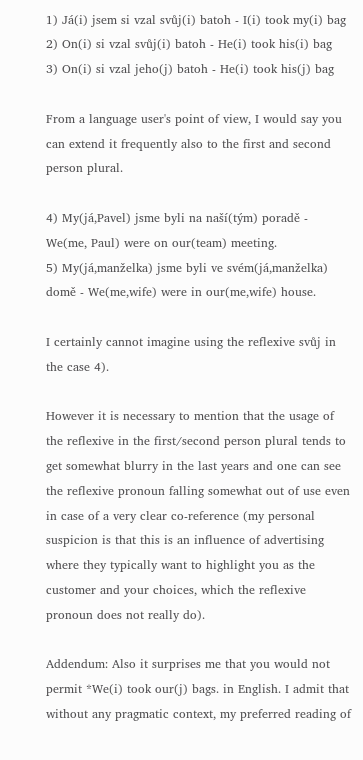1) Já(i) jsem si vzal svůj(i) batoh - I(i) took my(i) bag
2) On(i) si vzal svůj(i) batoh - He(i) took his(i) bag
3) On(i) si vzal jeho(j) batoh - He(i) took his(j) bag

From a language user's point of view, I would say you can extend it frequently also to the first and second person plural.

4) My(já,Pavel) jsme byli na naší(tým) poradě - We(me, Paul) were on our(team) meeting.
5) My(já,manželka) jsme byli ve svém(já,manželka) domě - We(me,wife) were in our(me,wife) house.

I certainly cannot imagine using the reflexive svůj in the case 4).

However it is necessary to mention that the usage of the reflexive in the first/second person plural tends to get somewhat blurry in the last years and one can see the reflexive pronoun falling somewhat out of use even in case of a very clear co-reference (my personal suspicion is that this is an influence of advertising where they typically want to highlight you as the customer and your choices, which the reflexive pronoun does not really do).

Addendum: Also it surprises me that you would not permit *We(i) took our(j) bags. in English. I admit that without any pragmatic context, my preferred reading of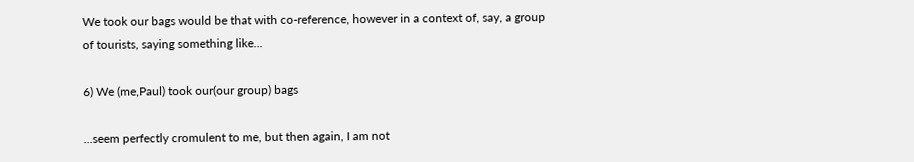We took our bags would be that with co-reference, however in a context of, say, a group of tourists, saying something like...

6) We (me,Paul) took our(our group) bags

...seem perfectly cromulent to me, but then again, I am not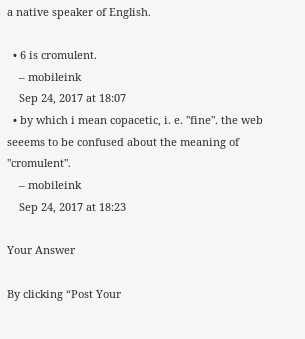a native speaker of English.

  • 6 is cromulent.
    – mobileink
    Sep 24, 2017 at 18:07
  • by which i mean copacetic, i. e. "fine". the web seeems to be confused about the meaning of "cromulent".
    – mobileink
    Sep 24, 2017 at 18:23

Your Answer

By clicking “Post Your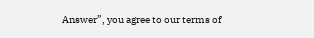Answer”, you agree to our terms of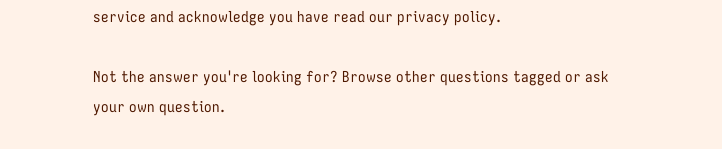service and acknowledge you have read our privacy policy.

Not the answer you're looking for? Browse other questions tagged or ask your own question.